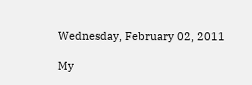Wednesday, February 02, 2011

My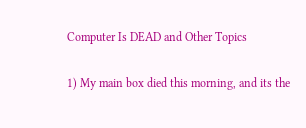Computer Is DEAD and Other Topics

1) My main box died this morning, and its the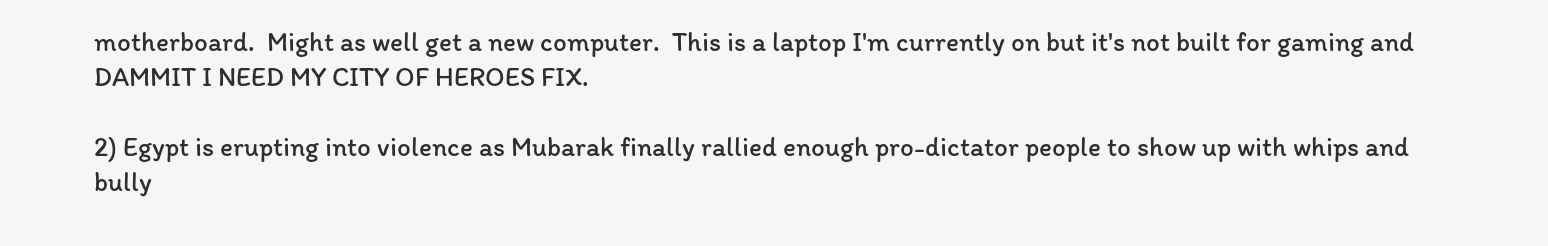motherboard.  Might as well get a new computer.  This is a laptop I'm currently on but it's not built for gaming and DAMMIT I NEED MY CITY OF HEROES FIX.

2) Egypt is erupting into violence as Mubarak finally rallied enough pro-dictator people to show up with whips and bully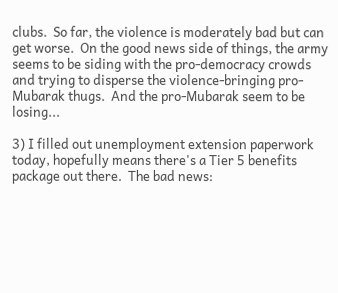clubs.  So far, the violence is moderately bad but can get worse.  On the good news side of things, the army seems to be siding with the pro-democracy crowds and trying to disperse the violence-bringing pro-Mubarak thugs.  And the pro-Mubarak seem to be losing...

3) I filled out unemployment extension paperwork today, hopefully means there's a Tier 5 benefits package out there.  The bad news: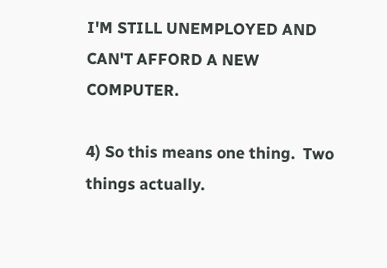I'M STILL UNEMPLOYED AND CAN'T AFFORD A NEW COMPUTER.

4) So this means one thing.  Two things actually.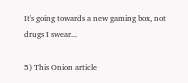It's going towards a new gaming box, not drugs I swear...

5) This Onion article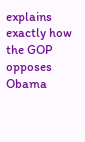explains exactly how the GOP opposes Obama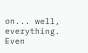on... well, everything.  Even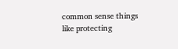common sense things like protecting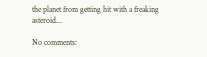the planet from getting hit with a freaking asteroid...

No comments: